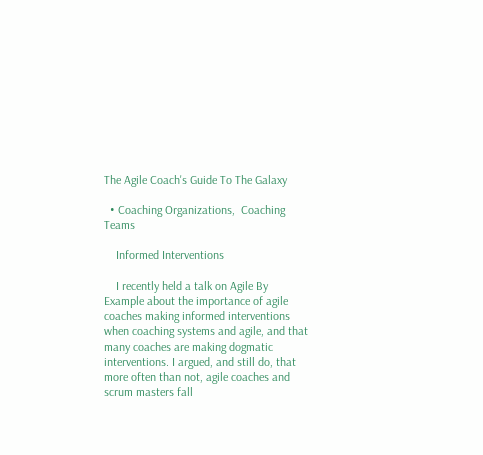The Agile Coach's Guide To The Galaxy

  • Coaching Organizations,  Coaching Teams

    Informed Interventions

    I recently held a talk on Agile By Example about the importance of agile coaches making informed interventions when coaching systems and agile, and that many coaches are making dogmatic interventions. I argued, and still do, that more often than not, agile coaches and scrum masters fall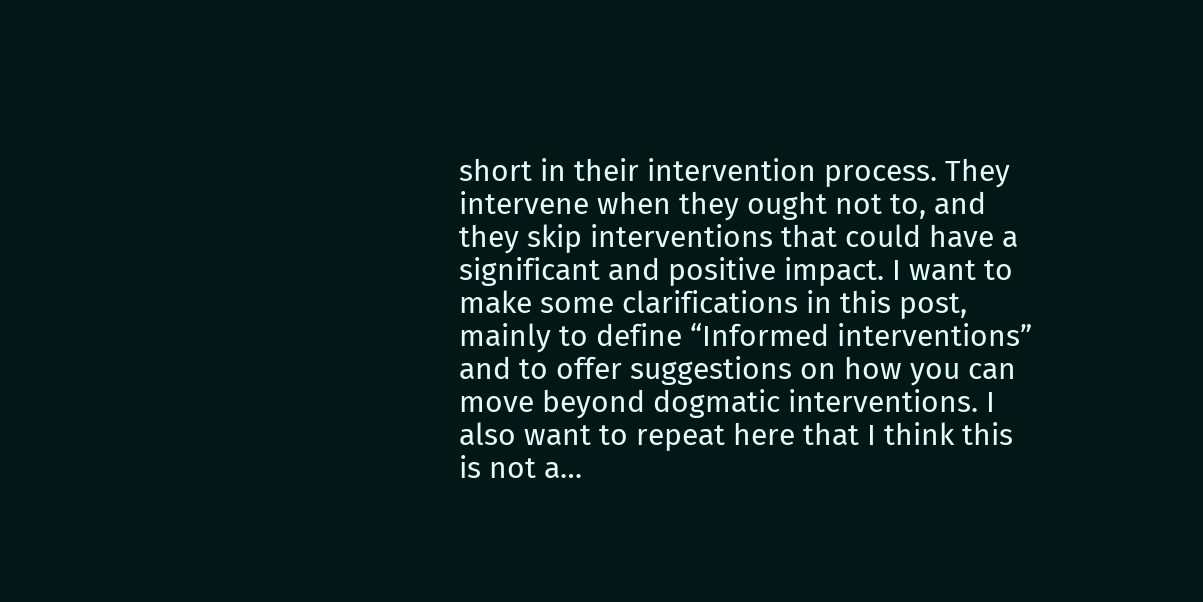short in their intervention process. They intervene when they ought not to, and they skip interventions that could have a significant and positive impact. I want to make some clarifications in this post, mainly to define “Informed interventions” and to offer suggestions on how you can move beyond dogmatic interventions. I also want to repeat here that I think this is not a…